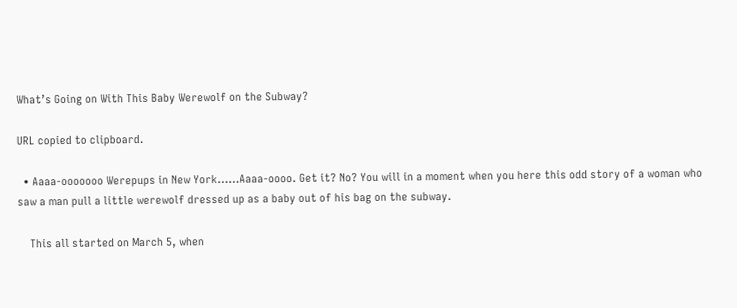What’s Going on With This Baby Werewolf on the Subway?

URL copied to clipboard.

  • Aaaa-ooooooo Werepups in New York……Aaaa-oooo. Get it? No? You will in a moment when you here this odd story of a woman who saw a man pull a little werewolf dressed up as a baby out of his bag on the subway.

    This all started on March 5, when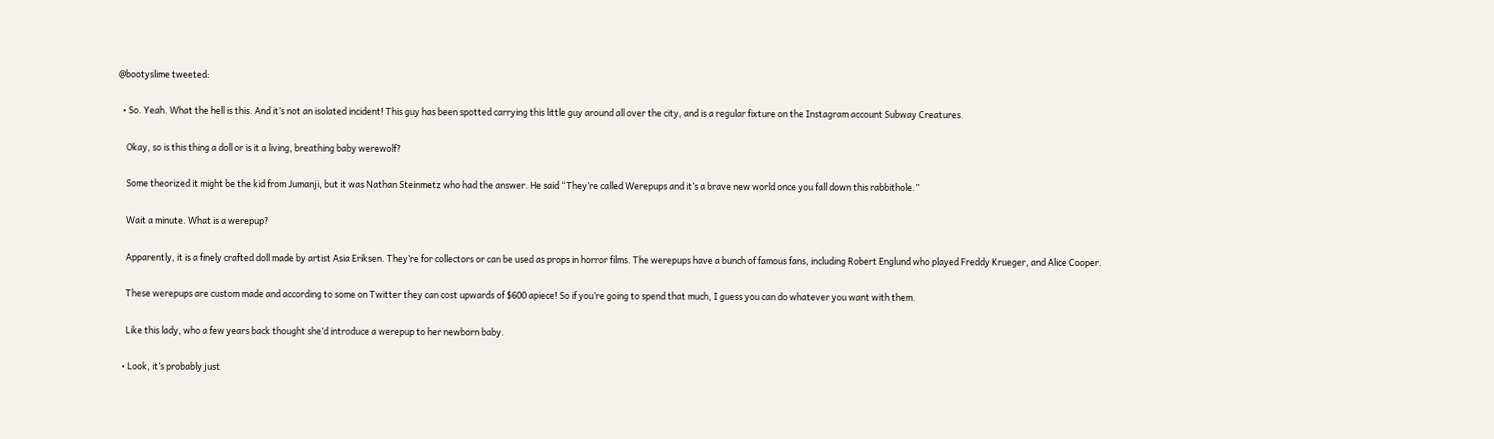@bootyslime tweeted:

  • So. Yeah. What the hell is this. And it’s not an isolated incident! This guy has been spotted carrying this little guy around all over the city, and is a regular fixture on the Instagram account Subway Creatures.

    Okay, so is this thing a doll or is it a living, breathing baby werewolf?

    Some theorized it might be the kid from Jumanji, but it was Nathan Steinmetz who had the answer. He said “They’re called Werepups and it’s a brave new world once you fall down this rabbithole.”

    Wait a minute. What is a werepup?

    Apparently, it is a finely crafted doll made by artist Asia Eriksen. They’re for collectors or can be used as props in horror films. The werepups have a bunch of famous fans, including Robert Englund who played Freddy Krueger, and Alice Cooper.

    These werepups are custom made and according to some on Twitter they can cost upwards of $600 apiece! So if you’re going to spend that much, I guess you can do whatever you want with them.

    Like this lady, who a few years back thought she’d introduce a werepup to her newborn baby.

  • Look, it’s probably just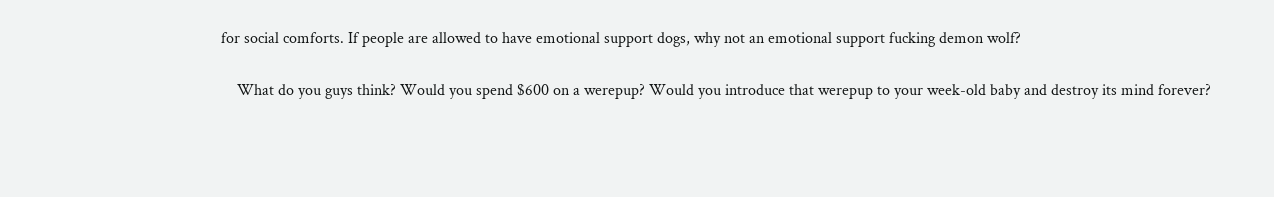for social comforts. If people are allowed to have emotional support dogs, why not an emotional support fucking demon wolf?

    What do you guys think? Would you spend $600 on a werepup? Would you introduce that werepup to your week-old baby and destroy its mind forever?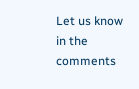Let us know in the comments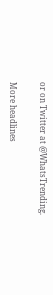or on Twitter at @WhatsTrending.

More headlines